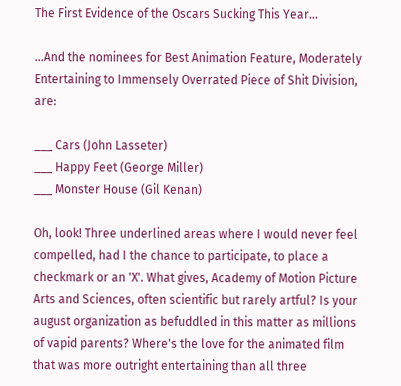The First Evidence of the Oscars Sucking This Year...

...And the nominees for Best Animation Feature, Moderately Entertaining to Immensely Overrated Piece of Shit Division, are:

___ Cars (John Lasseter)
___ Happy Feet (George Miller)
___ Monster House (Gil Kenan)

Oh, look! Three underlined areas where I would never feel compelled, had I the chance to participate, to place a checkmark or an 'X'. What gives, Academy of Motion Picture Arts and Sciences, often scientific but rarely artful? Is your august organization as befuddled in this matter as millions of vapid parents? Where's the love for the animated film that was more outright entertaining than all three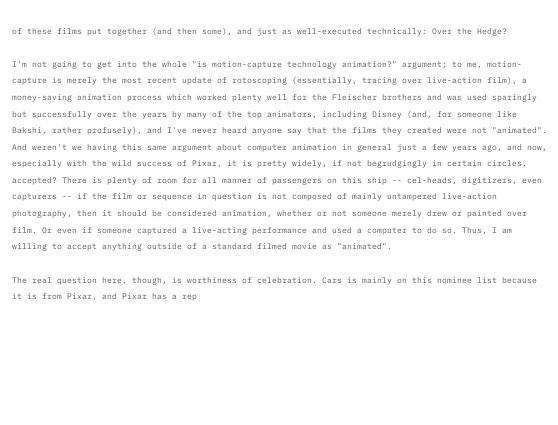of these films put together (and then some), and just as well-executed technically: Over the Hedge?

I'm not going to get into the whole "is motion-capture technology animation?" argument; to me, motion-capture is merely the most recent update of rotoscoping (essentially, tracing over live-action film), a money-saving animation process which worked plenty well for the Fleischer brothers and was used sparingly but successfully over the years by many of the top animators, including Disney (and, for someone like Bakshi, rather profusely), and I've never heard anyone say that the films they created were not "animated". And weren't we having this same argument about computer animation in general just a few years ago, and now, especially with the wild success of Pixar, it is pretty widely, if not begrudgingly in certain circles, accepted? There is plenty of room for all manner of passengers on this ship -- cel-heads, digitizers, even capturers -- if the film or sequence in question is not composed of mainly untampered live-action photography, then it should be considered animation, whether or not someone merely drew or painted over film. Or even if someone captured a live-acting performance and used a computer to do so. Thus, I am willing to accept anything outside of a standard filmed movie as "animated".

The real question here, though, is worthiness of celebration. Cars is mainly on this nominee list because it is from Pixar, and Pixar has a rep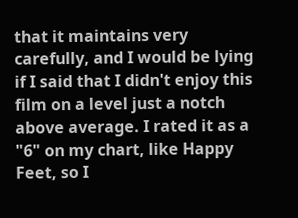that it maintains very carefully, and I would be lying if I said that I didn't enjoy this film on a level just a notch above average. I rated it as a "6" on my chart, like Happy Feet, so I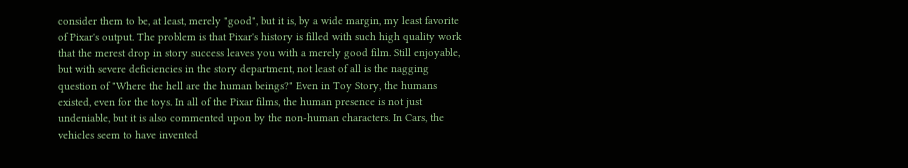consider them to be, at least, merely "good", but it is, by a wide margin, my least favorite of Pixar's output. The problem is that Pixar's history is filled with such high quality work that the merest drop in story success leaves you with a merely good film. Still enjoyable, but with severe deficiencies in the story department, not least of all is the nagging question of "Where the hell are the human beings?" Even in Toy Story, the humans existed, even for the toys. In all of the Pixar films, the human presence is not just undeniable, but it is also commented upon by the non-human characters. In Cars, the vehicles seem to have invented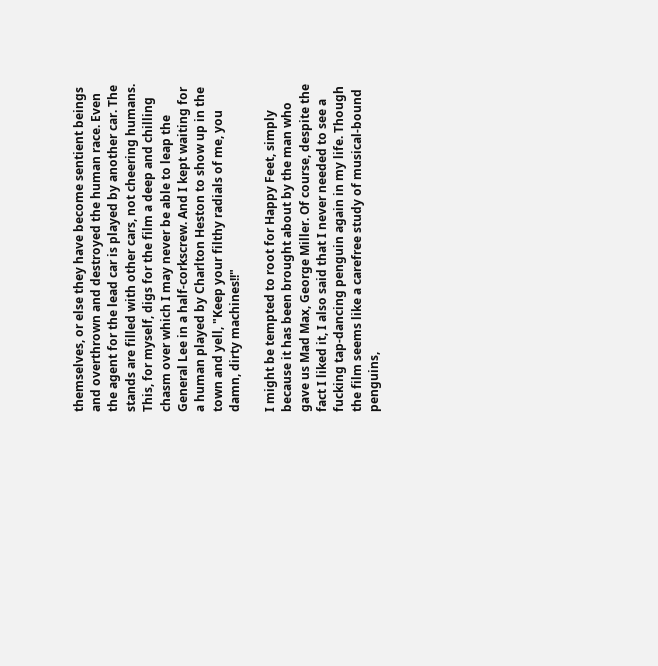themselves, or else they have become sentient beings and overthrown and destroyed the human race. Even the agent for the lead car is played by another car. The stands are filled with other cars, not cheering humans. This, for myself, digs for the film a deep and chilling chasm over which I may never be able to leap the General Lee in a half-corkscrew. And I kept waiting for a human played by Charlton Heston to show up in the town and yell, "Keep your filthy radials of me, you damn, dirty machines!!"

I might be tempted to root for Happy Feet, simply because it has been brought about by the man who gave us Mad Max, George Miller. Of course, despite the fact I liked it, I also said that I never needed to see a fucking tap-dancing penguin again in my life. Though the film seems like a carefree study of musical-bound penguins,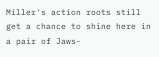Miller's action roots still get a chance to shine here in a pair of Jaws-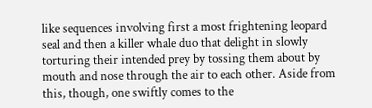like sequences involving first a most frightening leopard seal and then a killer whale duo that delight in slowly torturing their intended prey by tossing them about by mouth and nose through the air to each other. Aside from this, though, one swiftly comes to the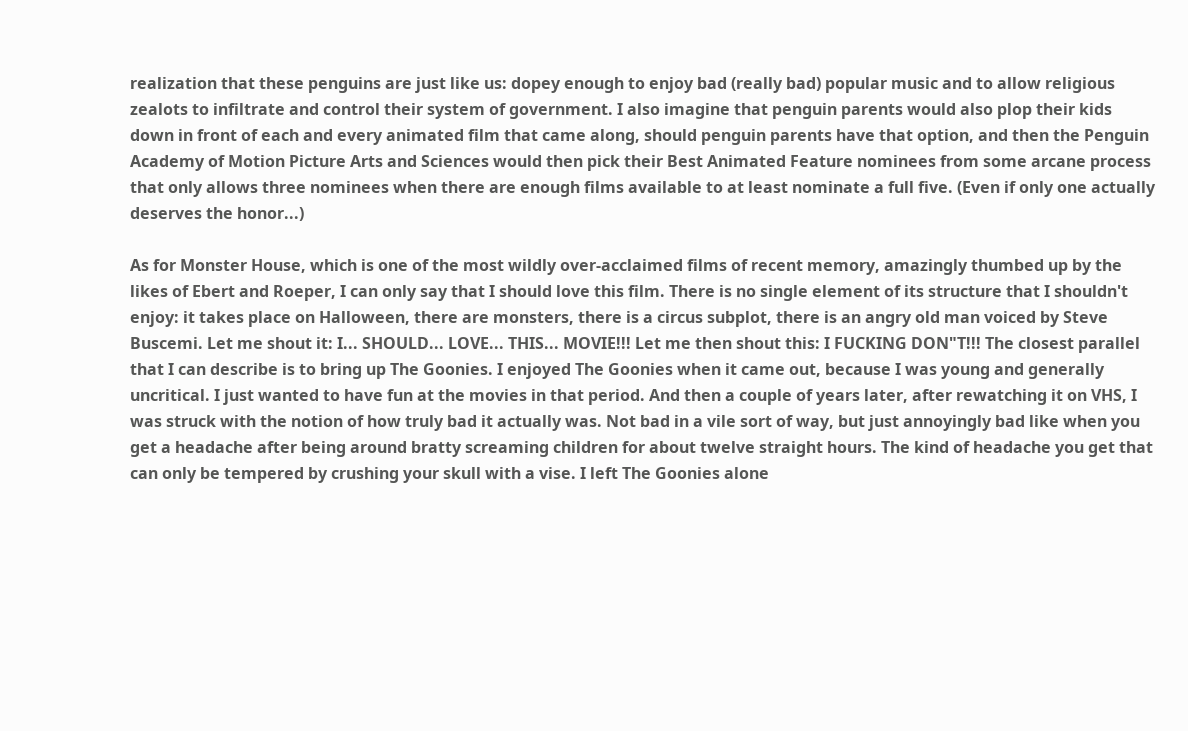realization that these penguins are just like us: dopey enough to enjoy bad (really bad) popular music and to allow religious zealots to infiltrate and control their system of government. I also imagine that penguin parents would also plop their kids down in front of each and every animated film that came along, should penguin parents have that option, and then the Penguin Academy of Motion Picture Arts and Sciences would then pick their Best Animated Feature nominees from some arcane process that only allows three nominees when there are enough films available to at least nominate a full five. (Even if only one actually deserves the honor...)

As for Monster House, which is one of the most wildly over-acclaimed films of recent memory, amazingly thumbed up by the likes of Ebert and Roeper, I can only say that I should love this film. There is no single element of its structure that I shouldn't enjoy: it takes place on Halloween, there are monsters, there is a circus subplot, there is an angry old man voiced by Steve Buscemi. Let me shout it: I... SHOULD... LOVE... THIS... MOVIE!!! Let me then shout this: I FUCKING DON"T!!! The closest parallel that I can describe is to bring up The Goonies. I enjoyed The Goonies when it came out, because I was young and generally uncritical. I just wanted to have fun at the movies in that period. And then a couple of years later, after rewatching it on VHS, I was struck with the notion of how truly bad it actually was. Not bad in a vile sort of way, but just annoyingly bad like when you get a headache after being around bratty screaming children for about twelve straight hours. The kind of headache you get that can only be tempered by crushing your skull with a vise. I left The Goonies alone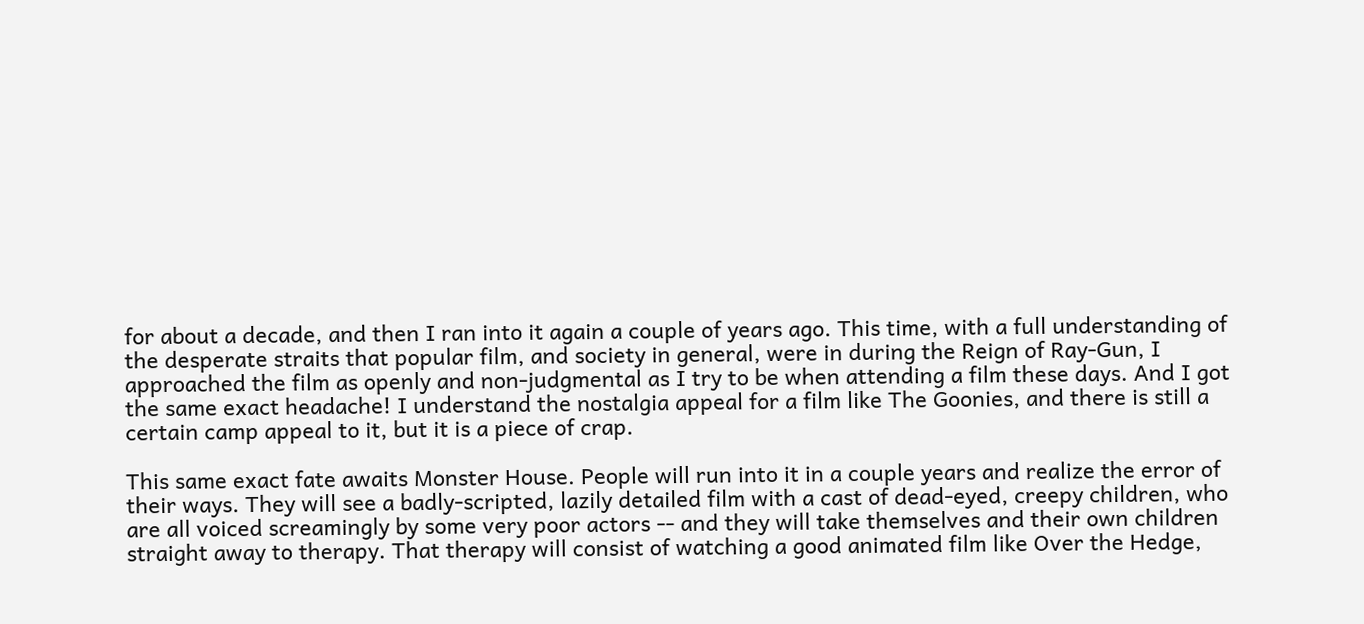for about a decade, and then I ran into it again a couple of years ago. This time, with a full understanding of the desperate straits that popular film, and society in general, were in during the Reign of Ray-Gun, I approached the film as openly and non-judgmental as I try to be when attending a film these days. And I got the same exact headache! I understand the nostalgia appeal for a film like The Goonies, and there is still a certain camp appeal to it, but it is a piece of crap.

This same exact fate awaits Monster House. People will run into it in a couple years and realize the error of their ways. They will see a badly-scripted, lazily detailed film with a cast of dead-eyed, creepy children, who are all voiced screamingly by some very poor actors -- and they will take themselves and their own children straight away to therapy. That therapy will consist of watching a good animated film like Over the Hedge,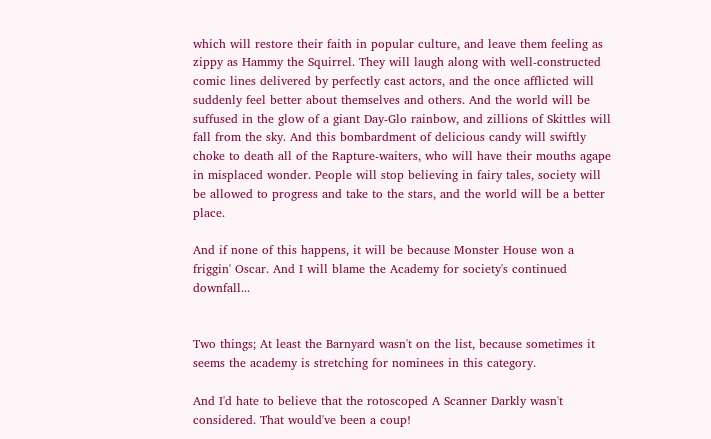which will restore their faith in popular culture, and leave them feeling as zippy as Hammy the Squirrel. They will laugh along with well-constructed comic lines delivered by perfectly cast actors, and the once afflicted will suddenly feel better about themselves and others. And the world will be suffused in the glow of a giant Day-Glo rainbow, and zillions of Skittles will fall from the sky. And this bombardment of delicious candy will swiftly choke to death all of the Rapture-waiters, who will have their mouths agape in misplaced wonder. People will stop believing in fairy tales, society will be allowed to progress and take to the stars, and the world will be a better place.

And if none of this happens, it will be because Monster House won a friggin' Oscar. And I will blame the Academy for society's continued downfall...


Two things; At least the Barnyard wasn't on the list, because sometimes it seems the academy is stretching for nominees in this category.

And I'd hate to believe that the rotoscoped A Scanner Darkly wasn't considered. That would've been a coup!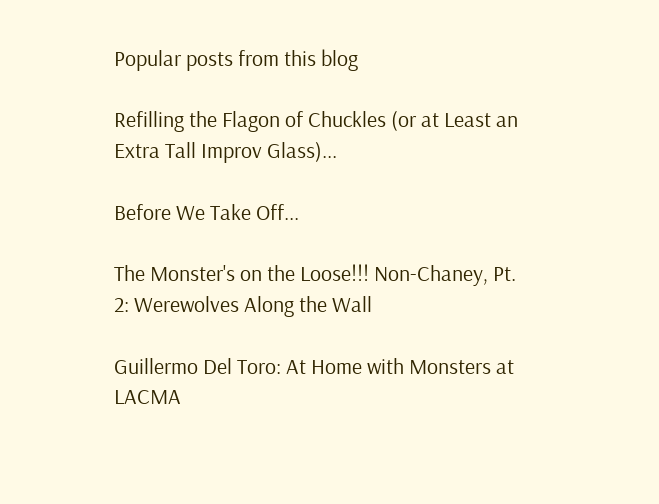Popular posts from this blog

Refilling the Flagon of Chuckles (or at Least an Extra Tall Improv Glass)...

Before We Take Off...

The Monster's on the Loose!!! Non-Chaney, Pt. 2: Werewolves Along the Wall

Guillermo Del Toro: At Home with Monsters at LACMA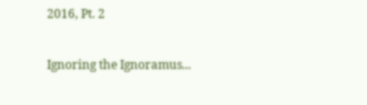2016, Pt. 2

Ignoring the Ignoramus...